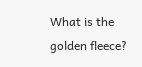What is the golden fleece?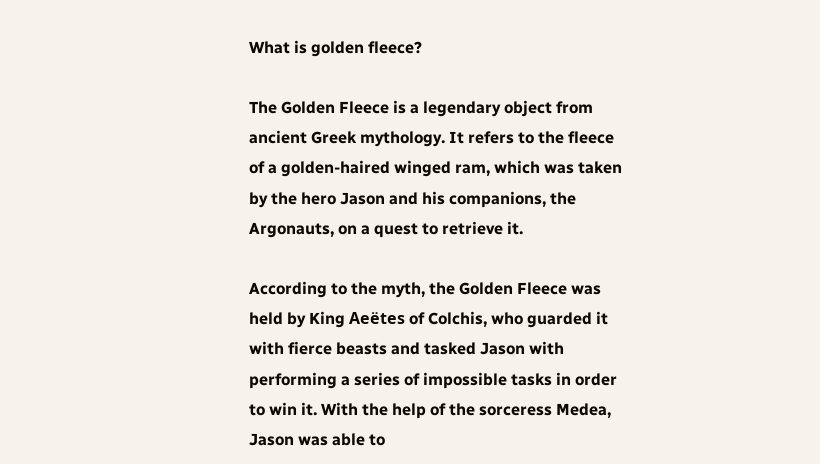What is golden fleece?

The Golden Fleece is a legendary object from ancient Greek mythology. It refers to the fleece of a golden-haired winged ram, which was taken by the hero Jason and his companions, the Argonauts, on a quest to retrieve it.

According to the myth, the Golden Fleece was held by King Aeëtes of Colchis, who guarded it with fierce beasts and tasked Jason with performing a series of impossible tasks in order to win it. With the help of the sorceress Medea, Jason was able to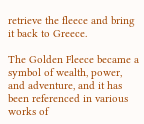retrieve the fleece and bring it back to Greece.

The Golden Fleece became a symbol of wealth, power, and adventure, and it has been referenced in various works of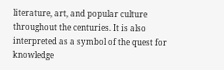literature, art, and popular culture throughout the centuries. It is also interpreted as a symbol of the quest for knowledge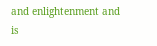and enlightenment and is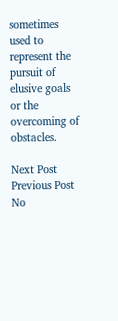sometimes used to represent the pursuit of elusive goals or the overcoming of obstacles.

Next Post Previous Post
No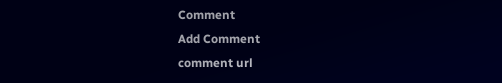Comment
Add Comment
comment url